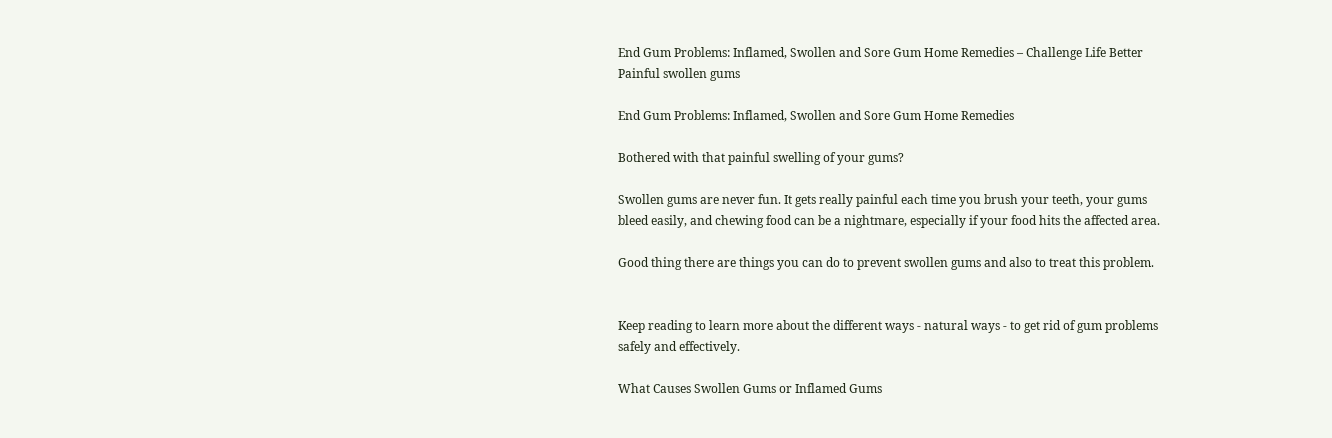End Gum Problems: Inflamed, Swollen and Sore Gum Home Remedies – Challenge Life Better
Painful swollen gums

End Gum Problems: Inflamed, Swollen and Sore Gum Home Remedies

Bothered with that painful swelling of your gums?

Swollen gums are never fun. It gets really painful each time you brush your teeth, your gums bleed easily, and chewing food can be a nightmare, especially if your food hits the affected area.

Good thing there are things you can do to prevent swollen gums and also to treat this problem.


Keep reading to learn more about the different ways - natural ways - to get rid of gum problems safely and effectively.

What Causes Swollen Gums or Inflamed Gums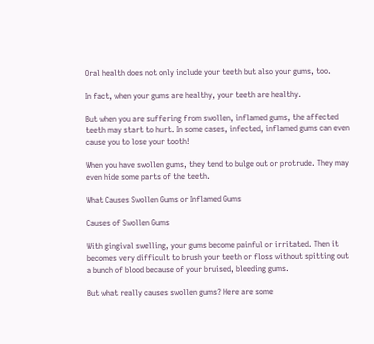Oral health does not only include your teeth but also your gums, too.

In fact, when your gums are healthy, your teeth are healthy.

But when you are suffering from swollen, inflamed gums, the affected teeth may start to hurt. In some cases, infected, inflamed gums can even cause you to lose your tooth!

When you have swollen gums, they tend to bulge out or protrude. They may even hide some parts of the teeth.

What Causes Swollen Gums or Inflamed Gums

Causes of Swollen Gums

With gingival swelling, your gums become painful or irritated. Then it becomes very difficult to brush your teeth or floss without spitting out a bunch of blood because of your bruised, bleeding gums.

But what really causes swollen gums? Here are some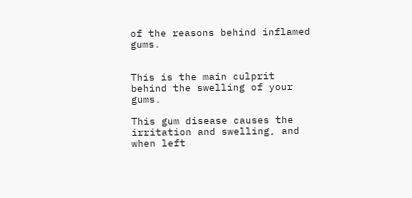of the reasons behind inflamed gums.


This is the main culprit behind the swelling of your gums.

This gum disease causes the irritation and swelling, and when left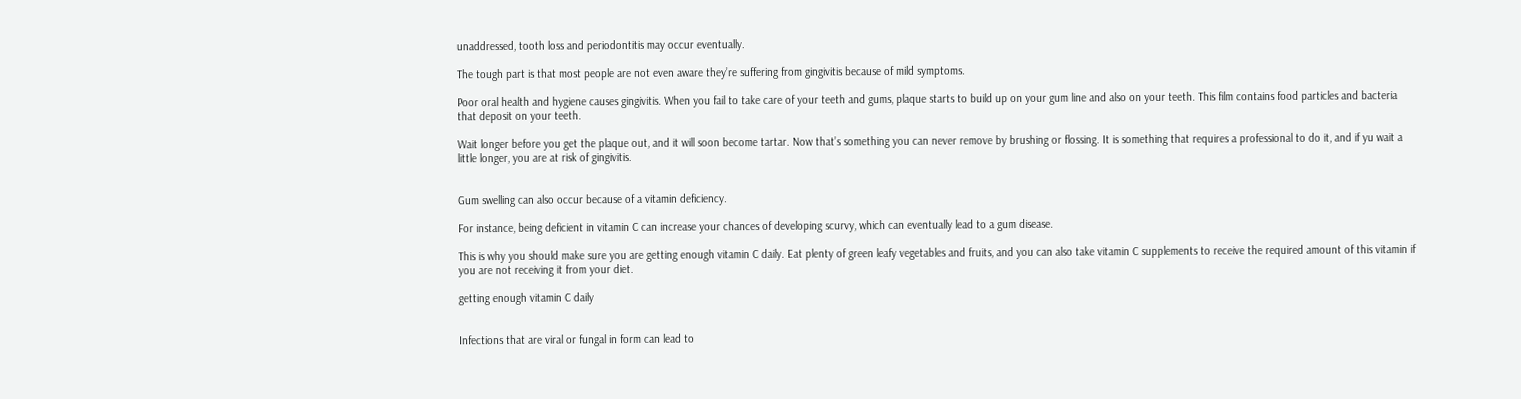unaddressed, tooth loss and periodontitis may occur eventually.

The tough part is that most people are not even aware they’re suffering from gingivitis because of mild symptoms.

Poor oral health and hygiene causes gingivitis. When you fail to take care of your teeth and gums, plaque starts to build up on your gum line and also on your teeth. This film contains food particles and bacteria that deposit on your teeth.

Wait longer before you get the plaque out, and it will soon become tartar. Now that’s something you can never remove by brushing or flossing. It is something that requires a professional to do it, and if yu wait a little longer, you are at risk of gingivitis.


Gum swelling can also occur because of a vitamin deficiency.

For instance, being deficient in vitamin C can increase your chances of developing scurvy, which can eventually lead to a gum disease.

This is why you should make sure you are getting enough vitamin C daily. Eat plenty of green leafy vegetables and fruits, and you can also take vitamin C supplements to receive the required amount of this vitamin if you are not receiving it from your diet.

getting enough vitamin C daily


Infections that are viral or fungal in form can lead to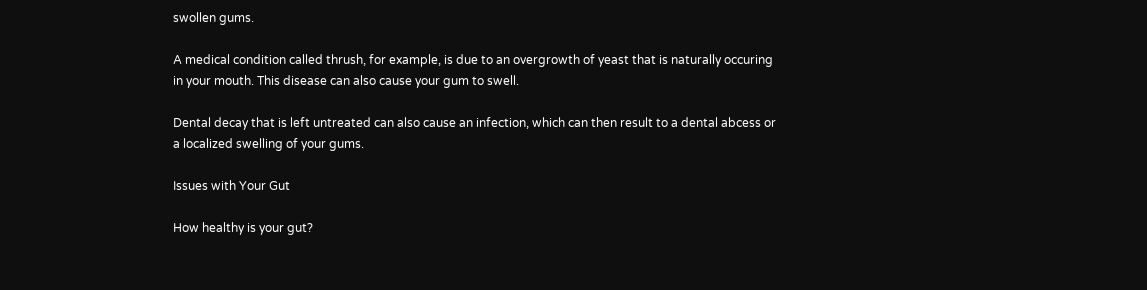swollen gums.

A medical condition called thrush, for example, is due to an overgrowth of yeast that is naturally occuring in your mouth. This disease can also cause your gum to swell.

Dental decay that is left untreated can also cause an infection, which can then result to a dental abcess or a localized swelling of your gums.

Issues with Your Gut

How healthy is your gut?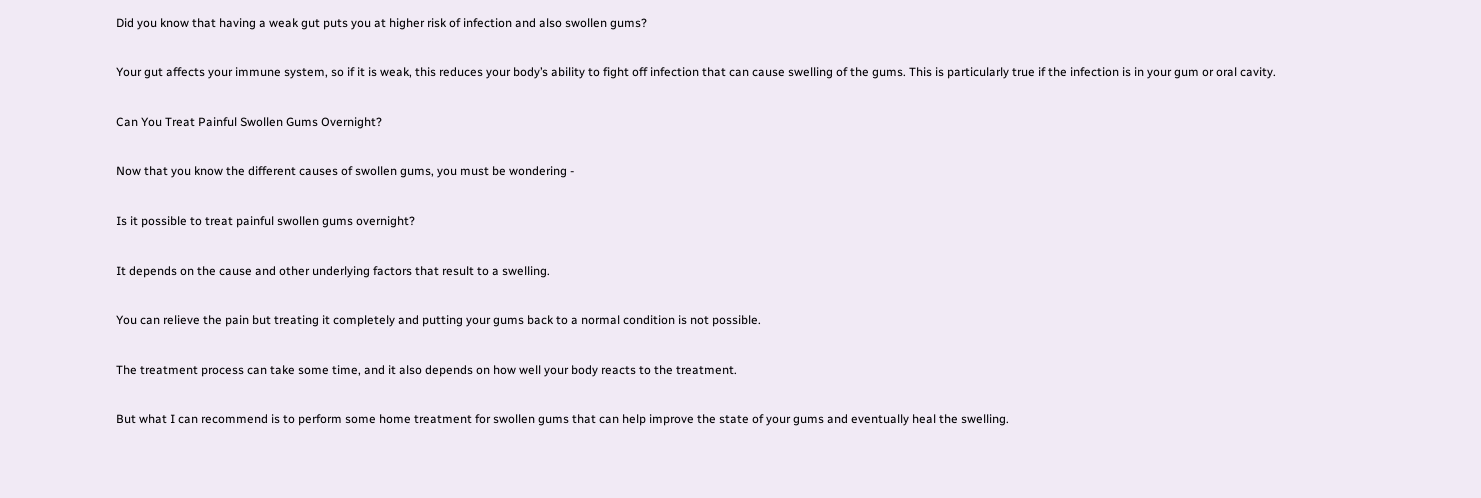Did you know that having a weak gut puts you at higher risk of infection and also swollen gums?

Your gut affects your immune system, so if it is weak, this reduces your body’s ability to fight off infection that can cause swelling of the gums. This is particularly true if the infection is in your gum or oral cavity.

Can You Treat Painful Swollen Gums Overnight?

Now that you know the different causes of swollen gums, you must be wondering -

Is it possible to treat painful swollen gums overnight?

It depends on the cause and other underlying factors that result to a swelling.

You can relieve the pain but treating it completely and putting your gums back to a normal condition is not possible.

The treatment process can take some time, and it also depends on how well your body reacts to the treatment.

But what I can recommend is to perform some home treatment for swollen gums that can help improve the state of your gums and eventually heal the swelling.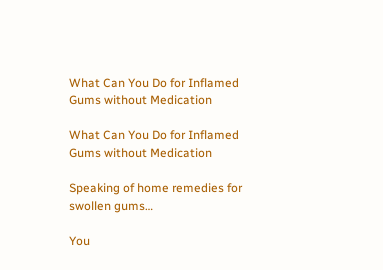What Can You Do for Inflamed Gums without Medication

What Can You Do for Inflamed Gums without Medication

Speaking of home remedies for swollen gums…

You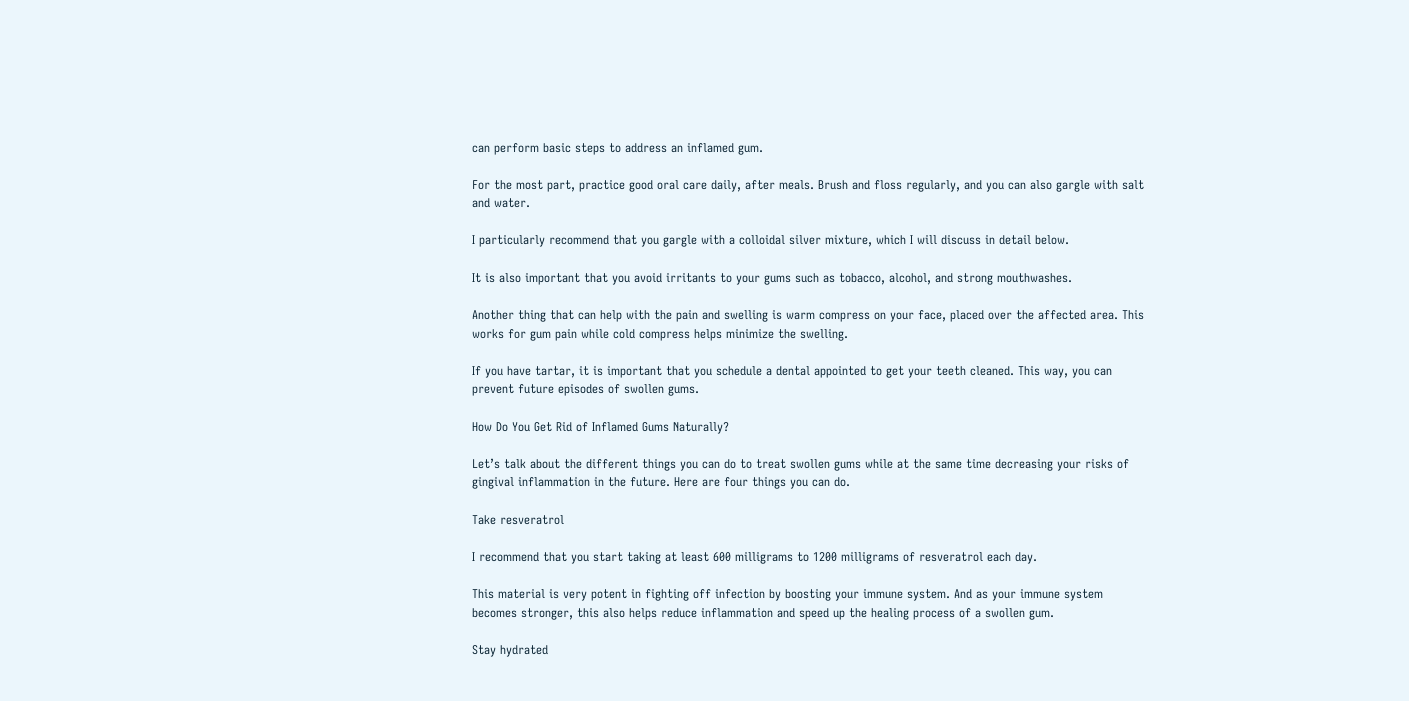can perform basic steps to address an inflamed gum.

For the most part, practice good oral care daily, after meals. Brush and floss regularly, and you can also gargle with salt and water.

I particularly recommend that you gargle with a colloidal silver mixture, which I will discuss in detail below.

It is also important that you avoid irritants to your gums such as tobacco, alcohol, and strong mouthwashes.

Another thing that can help with the pain and swelling is warm compress on your face, placed over the affected area. This works for gum pain while cold compress helps minimize the swelling.

If you have tartar, it is important that you schedule a dental appointed to get your teeth cleaned. This way, you can prevent future episodes of swollen gums.

How Do You Get Rid of Inflamed Gums Naturally?

Let’s talk about the different things you can do to treat swollen gums while at the same time decreasing your risks of gingival inflammation in the future. Here are four things you can do.

Take resveratrol

I recommend that you start taking at least 600 milligrams to 1200 milligrams of resveratrol each day.

This material is very potent in fighting off infection by boosting your immune system. And as your immune system becomes stronger, this also helps reduce inflammation and speed up the healing process of a swollen gum.

Stay hydrated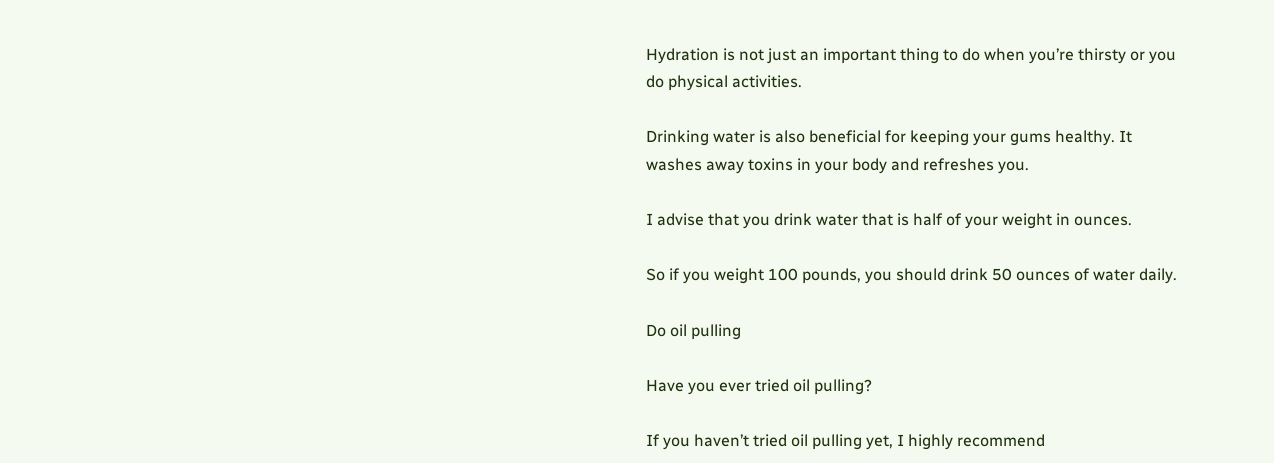Hydration is not just an important thing to do when you’re thirsty or you do physical activities.

Drinking water is also beneficial for keeping your gums healthy. It washes away toxins in your body and refreshes you.

I advise that you drink water that is half of your weight in ounces.

So if you weight 100 pounds, you should drink 50 ounces of water daily.

Do oil pulling

Have you ever tried oil pulling?

If you haven’t tried oil pulling yet, I highly recommend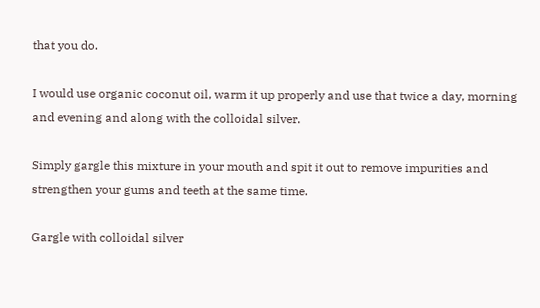that you do.

I would use organic coconut oil, warm it up properly and use that twice a day, morning and evening and along with the colloidal silver.

Simply gargle this mixture in your mouth and spit it out to remove impurities and strengthen your gums and teeth at the same time.

Gargle with colloidal silver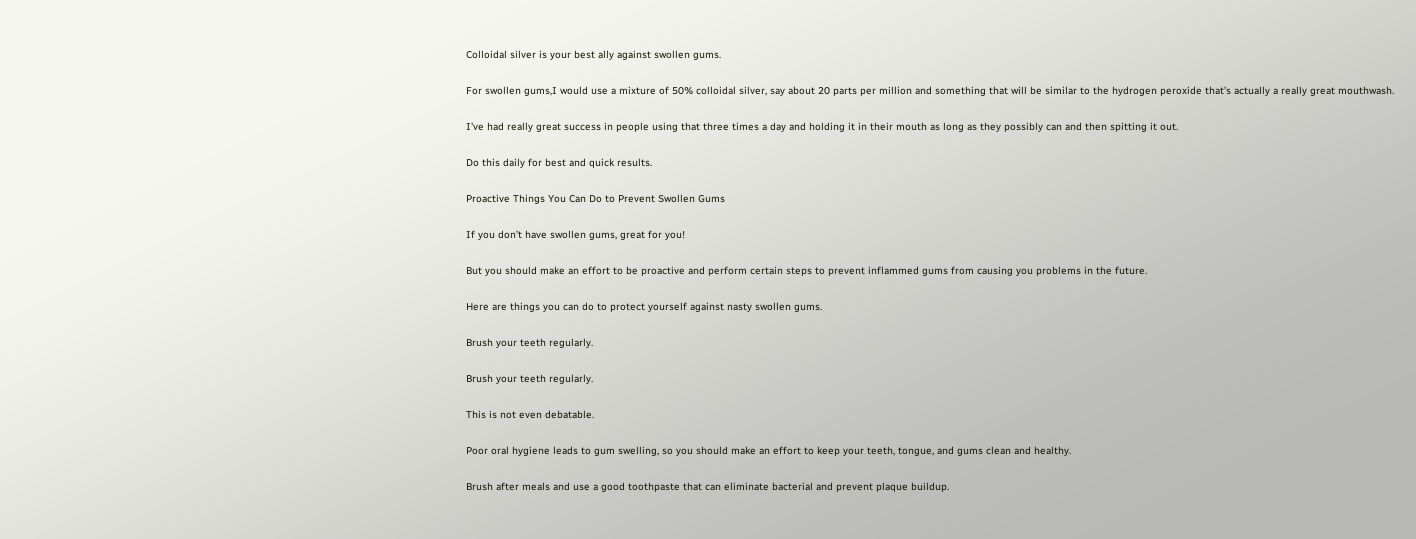Colloidal silver is your best ally against swollen gums.

For swollen gums,I would use a mixture of 50% colloidal silver, say about 20 parts per million and something that will be similar to the hydrogen peroxide that’s actually a really great mouthwash.

I've had really great success in people using that three times a day and holding it in their mouth as long as they possibly can and then spitting it out.

Do this daily for best and quick results.

Proactive Things You Can Do to Prevent Swollen Gums

If you don’t have swollen gums, great for you!

But you should make an effort to be proactive and perform certain steps to prevent inflammed gums from causing you problems in the future.

Here are things you can do to protect yourself against nasty swollen gums.

Brush your teeth regularly.

Brush your teeth regularly.

This is not even debatable.

Poor oral hygiene leads to gum swelling, so you should make an effort to keep your teeth, tongue, and gums clean and healthy.

Brush after meals and use a good toothpaste that can eliminate bacterial and prevent plaque buildup.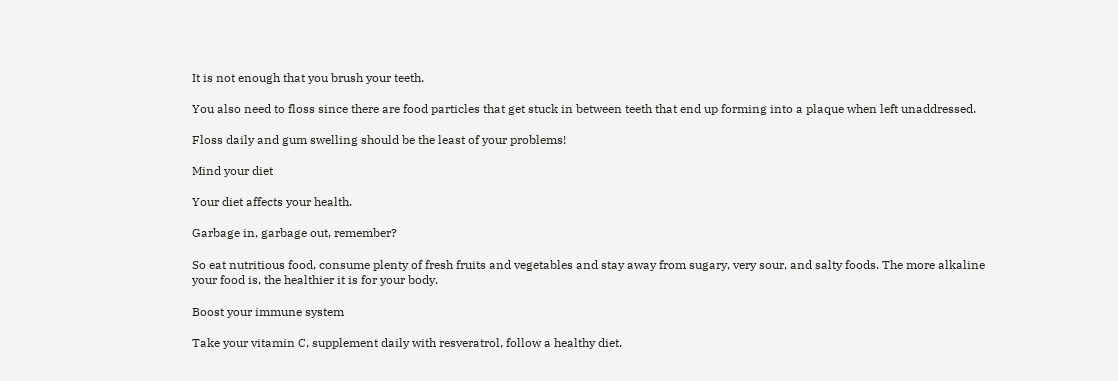It is not enough that you brush your teeth.

You also need to floss since there are food particles that get stuck in between teeth that end up forming into a plaque when left unaddressed.

Floss daily and gum swelling should be the least of your problems!

Mind your diet

Your diet affects your health.

Garbage in, garbage out, remember?

So eat nutritious food, consume plenty of fresh fruits and vegetables and stay away from sugary, very sour, and salty foods. The more alkaline your food is, the healthier it is for your body.

Boost your immune system

Take your vitamin C, supplement daily with resveratrol, follow a healthy diet.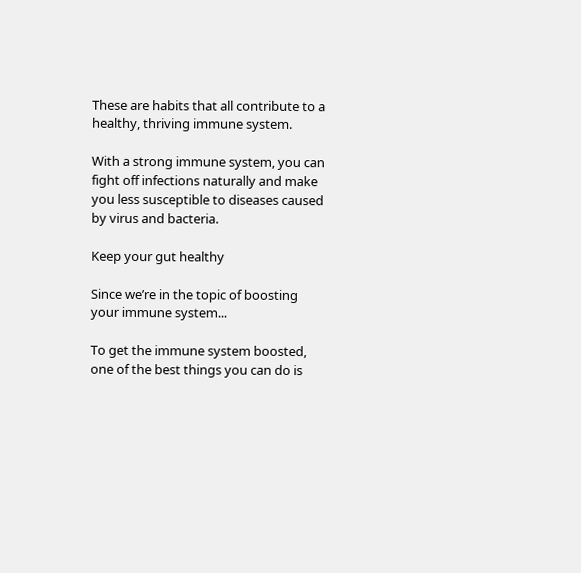These are habits that all contribute to a healthy, thriving immune system.

With a strong immune system, you can fight off infections naturally and make you less susceptible to diseases caused by virus and bacteria.

Keep your gut healthy

Since we’re in the topic of boosting your immune system...

To get the immune system boosted, one of the best things you can do is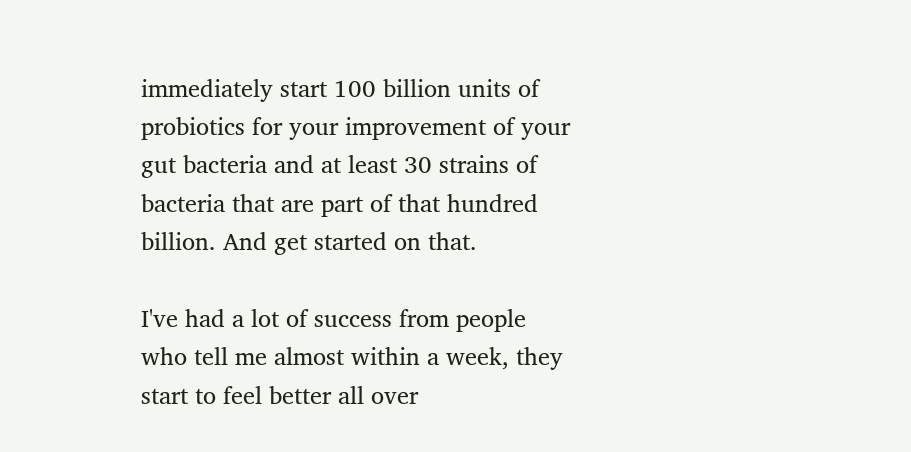immediately start 100 billion units of probiotics for your improvement of your gut bacteria and at least 30 strains of bacteria that are part of that hundred billion. And get started on that.

I've had a lot of success from people who tell me almost within a week, they start to feel better all over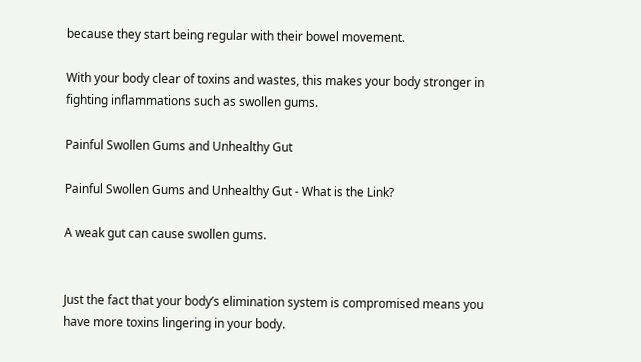because they start being regular with their bowel movement.

With your body clear of toxins and wastes, this makes your body stronger in fighting inflammations such as swollen gums.

Painful Swollen Gums and Unhealthy Gut

Painful Swollen Gums and Unhealthy Gut - What is the Link?

A weak gut can cause swollen gums.


Just the fact that your body’s elimination system is compromised means you have more toxins lingering in your body.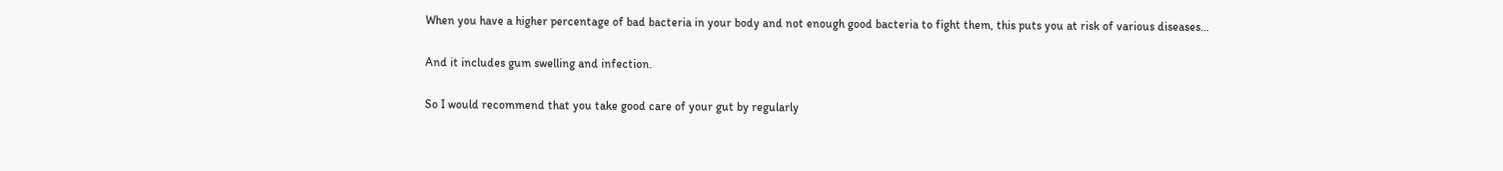When you have a higher percentage of bad bacteria in your body and not enough good bacteria to fight them, this puts you at risk of various diseases…

And it includes gum swelling and infection.

So I would recommend that you take good care of your gut by regularly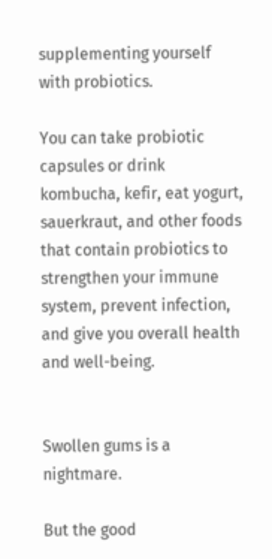supplementing yourself with probiotics.

You can take probiotic capsules or drink kombucha, kefir, eat yogurt, sauerkraut, and other foods that contain probiotics to strengthen your immune system, prevent infection, and give you overall health and well-being.


Swollen gums is a nightmare.

But the good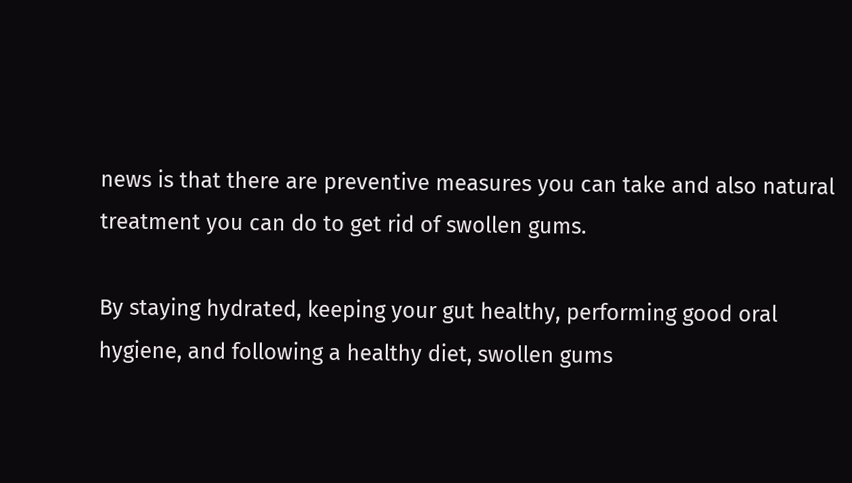news is that there are preventive measures you can take and also natural treatment you can do to get rid of swollen gums.

By staying hydrated, keeping your gut healthy, performing good oral hygiene, and following a healthy diet, swollen gums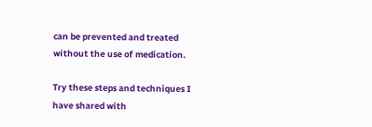can be prevented and treated without the use of medication.

Try these steps and techniques I have shared with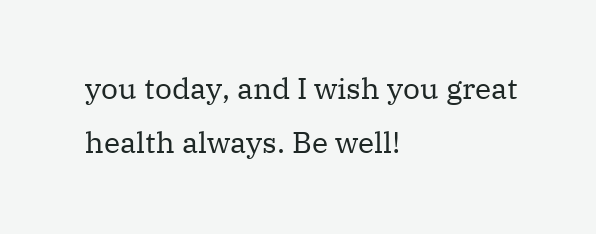you today, and I wish you great health always. Be well!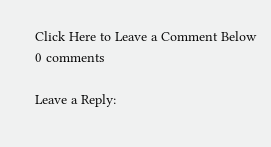Click Here to Leave a Comment Below 0 comments

Leave a Reply: